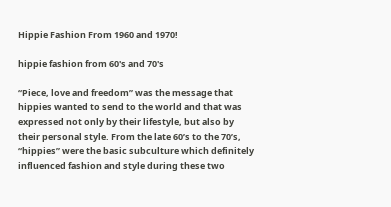Hippie Fashion From 1960 and 1970!

hippie fashion from 60's and 70's

“Piece, love and freedom” was the message that hippies wanted to send to the world and that was expressed not only by their lifestyle, but also by their personal style. From the late 60’s to the 70’s, “hippies” were the basic subculture which definitely influenced fashion and style during these two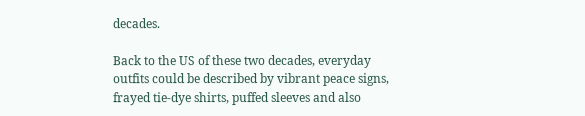decades.

Back to the US of these two decades, everyday outfits could be described by vibrant peace signs, frayed tie-dye shirts, puffed sleeves and also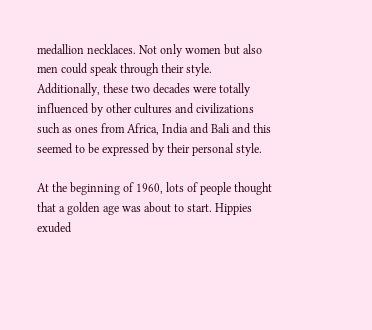medallion necklaces. Not only women but also men could speak through their style. Additionally, these two decades were totally influenced by other cultures and civilizations such as ones from Africa, India and Bali and this seemed to be expressed by their personal style.

At the beginning of 1960, lots of people thought that a golden age was about to start. Hippies exuded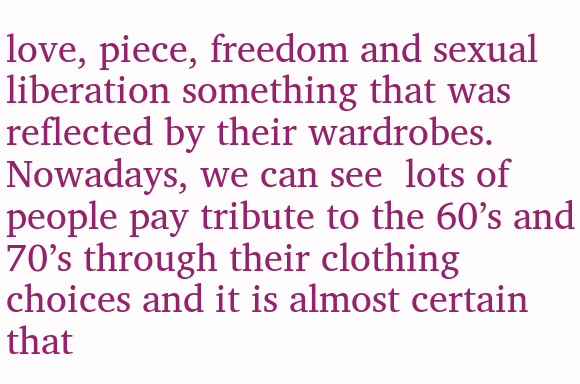love, piece, freedom and sexual liberation something that was reflected by their wardrobes. Nowadays, we can see  lots of people pay tribute to the 60’s and 70’s through their clothing choices and it is almost certain that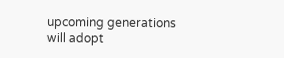upcoming generations will adopt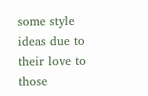some style ideas due to their love to those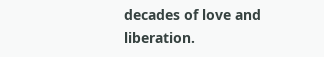decades of love and liberation.